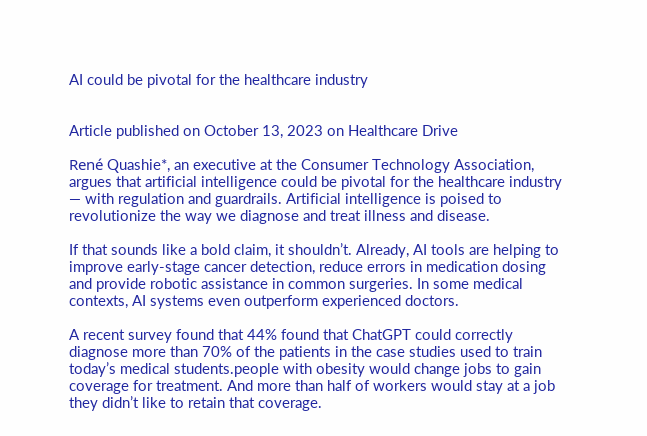AI could be pivotal for the healthcare industry


Article published on October 13, 2023 on Healthcare Drive

René Quashie*, an executive at the Consumer Technology Association, argues that artificial intelligence could be pivotal for the healthcare industry — with regulation and guardrails. Artificial intelligence is poised to revolutionize the way we diagnose and treat illness and disease.

If that sounds like a bold claim, it shouldn’t. Already, AI tools are helping to improve early-stage cancer detection, reduce errors in medication dosing and provide robotic assistance in common surgeries. In some medical contexts, AI systems even outperform experienced doctors.

A recent survey found that 44% found that ChatGPT could correctly diagnose more than 70% of the patients in the case studies used to train today’s medical students.people with obesity would change jobs to gain coverage for treatment. And more than half of workers would stay at a job they didn’t like to retain that coverage.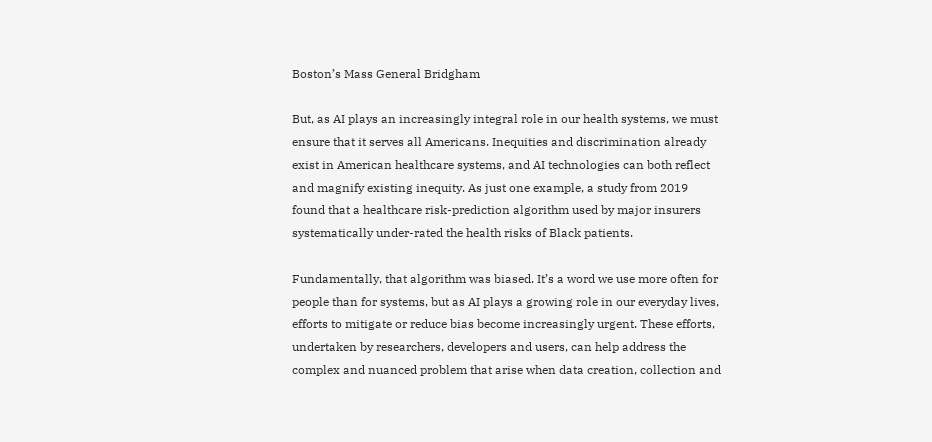Boston’s Mass General Bridgham

But, as AI plays an increasingly integral role in our health systems, we must ensure that it serves all Americans. Inequities and discrimination already exist in American healthcare systems, and AI technologies can both reflect and magnify existing inequity. As just one example, a study from 2019 found that a healthcare risk-prediction algorithm used by major insurers systematically under-rated the health risks of Black patients.

Fundamentally, that algorithm was biased. It’s a word we use more often for people than for systems, but as AI plays a growing role in our everyday lives, efforts to mitigate or reduce bias become increasingly urgent. These efforts, undertaken by researchers, developers and users, can help address the complex and nuanced problem that arise when data creation, collection and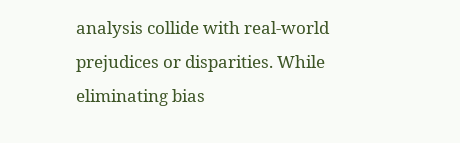analysis collide with real-world prejudices or disparities. While eliminating bias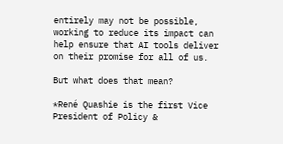entirely may not be possible, working to reduce its impact can help ensure that AI tools deliver on their promise for all of us.

But what does that mean?

*René Quashie is the first Vice President of Policy &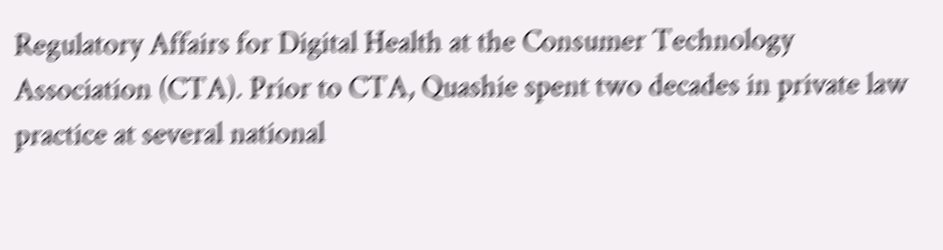Regulatory Affairs for Digital Health at the Consumer Technology Association (CTA). Prior to CTA, Quashie spent two decades in private law practice at several national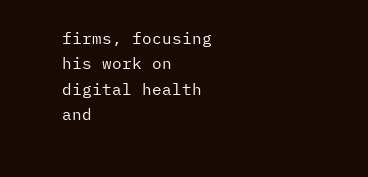firms, focusing his work on digital health and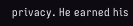privacy. He earned his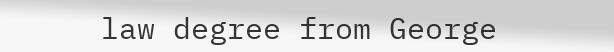law degree from George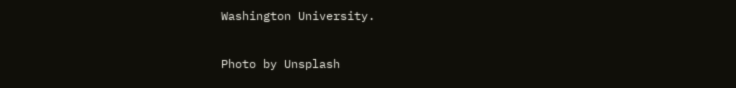Washington University.

Photo by Unsplash